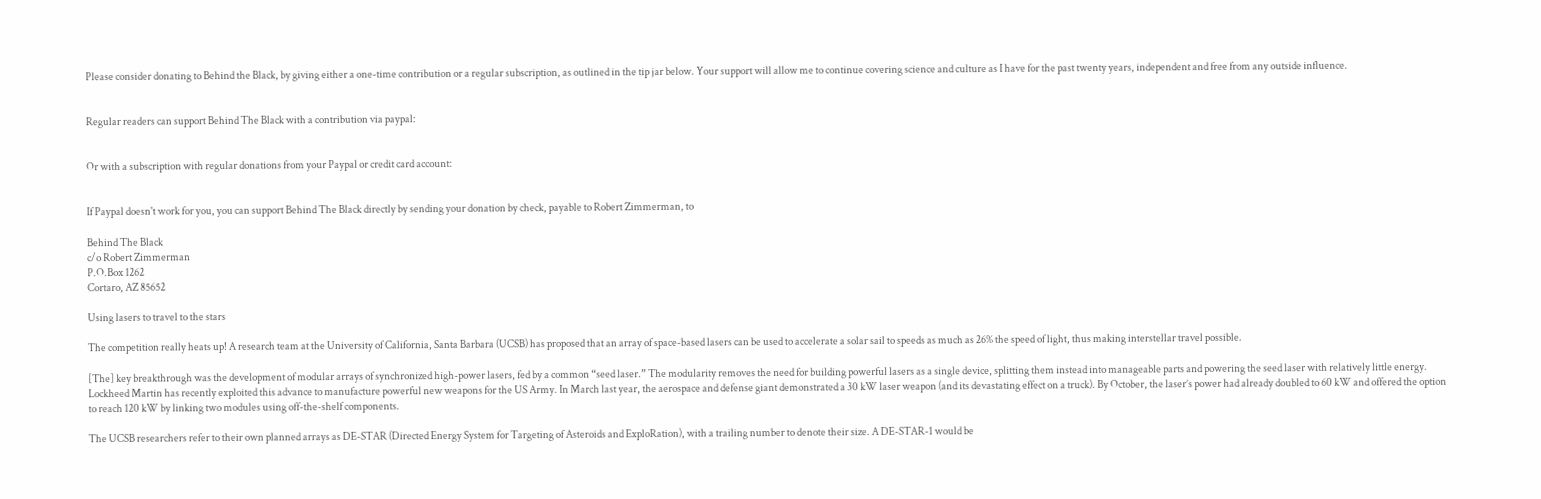Please consider donating to Behind the Black, by giving either a one-time contribution or a regular subscription, as outlined in the tip jar below. Your support will allow me to continue covering science and culture as I have for the past twenty years, independent and free from any outside influence.


Regular readers can support Behind The Black with a contribution via paypal:


Or with a subscription with regular donations from your Paypal or credit card account:


If Paypal doesn't work for you, you can support Behind The Black directly by sending your donation by check, payable to Robert Zimmerman, to

Behind The Black
c/o Robert Zimmerman
P.O.Box 1262
Cortaro, AZ 85652

Using lasers to travel to the stars

The competition really heats up! A research team at the University of California, Santa Barbara (UCSB) has proposed that an array of space-based lasers can be used to accelerate a solar sail to speeds as much as 26% the speed of light, thus making interstellar travel possible.

[The] key breakthrough was the development of modular arrays of synchronized high-power lasers, fed by a common “seed laser.” The modularity removes the need for building powerful lasers as a single device, splitting them instead into manageable parts and powering the seed laser with relatively little energy. Lockheed Martin has recently exploited this advance to manufacture powerful new weapons for the US Army. In March last year, the aerospace and defense giant demonstrated a 30 kW laser weapon (and its devastating effect on a truck). By October, the laser’s power had already doubled to 60 kW and offered the option to reach 120 kW by linking two modules using off-the-shelf components.

The UCSB researchers refer to their own planned arrays as DE-STAR (Directed Energy System for Targeting of Asteroids and ExploRation), with a trailing number to denote their size. A DE-STAR-1 would be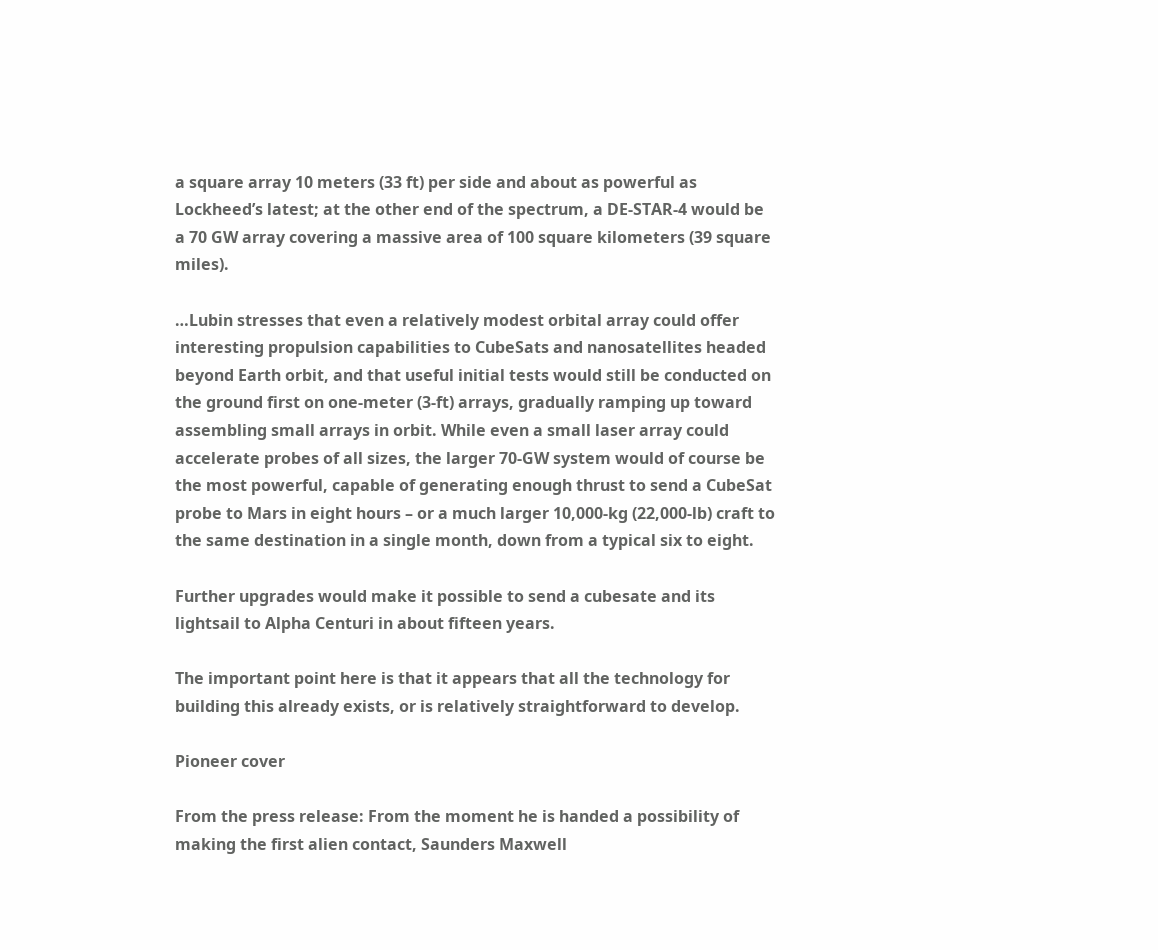a square array 10 meters (33 ft) per side and about as powerful as Lockheed’s latest; at the other end of the spectrum, a DE-STAR-4 would be a 70 GW array covering a massive area of 100 square kilometers (39 square miles).

…Lubin stresses that even a relatively modest orbital array could offer interesting propulsion capabilities to CubeSats and nanosatellites headed beyond Earth orbit, and that useful initial tests would still be conducted on the ground first on one-meter (3-ft) arrays, gradually ramping up toward assembling small arrays in orbit. While even a small laser array could accelerate probes of all sizes, the larger 70-GW system would of course be the most powerful, capable of generating enough thrust to send a CubeSat probe to Mars in eight hours – or a much larger 10,000-kg (22,000-lb) craft to the same destination in a single month, down from a typical six to eight.

Further upgrades would make it possible to send a cubesate and its lightsail to Alpha Centuri in about fifteen years.

The important point here is that it appears that all the technology for building this already exists, or is relatively straightforward to develop.

Pioneer cover

From the press release: From the moment he is handed a possibility of making the first alien contact, Saunders Maxwell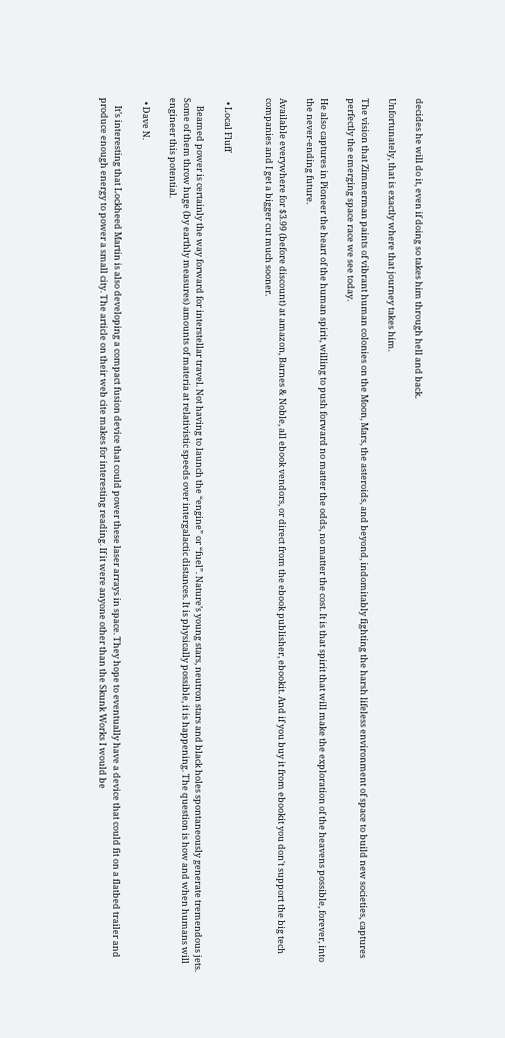decides he will do it, even if doing so takes him through hell and back.

Unfortunately, that is exactly where that journey takes him.

The vision that Zimmerman paints of vibrant human colonies on the Moon, Mars, the asteroids, and beyond, indomitably fighting the harsh lifeless environment of space to build new societies, captures perfectly the emerging space race we see today.

He also captures in Pioneer the heart of the human spirit, willing to push forward no matter the odds, no matter the cost. It is that spirit that will make the exploration of the heavens possible, forever, into the never-ending future.

Available everywhere for $3.99 (before discount) at amazon, Barnes & Noble, all ebook vendors, or direct from the ebook publisher, ebookit. And if you buy it from ebookit you don't support the big tech companies and I get a bigger cut much sooner.


  • Local Fluff

    Beamed power is certainly the way forward for interstellar travel. Not having to launch the “engine” or “fuel”. Nature’s young stars, neutron stars and black holes spontaneously generate tremendous jets. Some of them throw huge (by earthly measures) amounts of materia at relativistic speeds over intergalactic distances. It is physically possible, it is happening. The question is how and when humans will engineer this potential.

  • Dave N.

    It’s interesting that Lockheed Martin is also developing a compact fusion device that could power these laser arrays in space. They hope to eventually have a device that could fit on a flatbed trailer and produce enough energy to power a small city. The article on their web cite makes for interesting reading. If it were anyone other than the Skunk Works I would be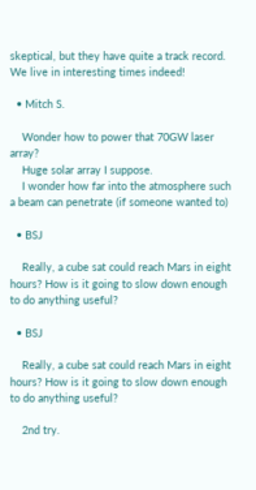skeptical, but they have quite a track record. We live in interesting times indeed!

  • Mitch S.

    Wonder how to power that 70GW laser array?
    Huge solar array I suppose.
    I wonder how far into the atmosphere such a beam can penetrate (if someone wanted to)

  • BSJ

    Really, a cube sat could reach Mars in eight hours? How is it going to slow down enough to do anything useful?

  • BSJ

    Really, a cube sat could reach Mars in eight hours? How is it going to slow down enough to do anything useful?

    2nd try.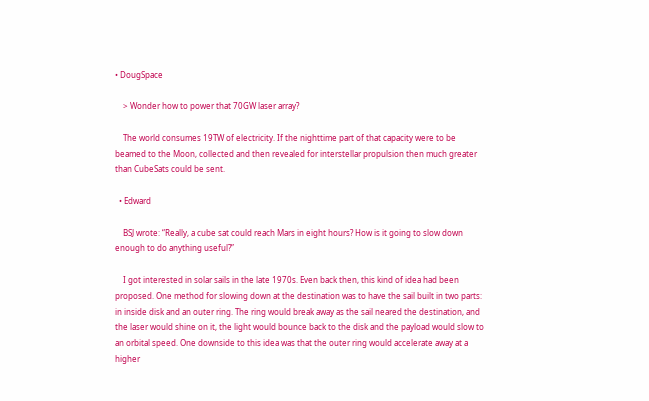• DougSpace

    > Wonder how to power that 70GW laser array?

    The world consumes 19TW of electricity. If the nighttime part of that capacity were to be beamed to the Moon, collected and then revealed for interstellar propulsion then much greater than CubeSats could be sent.

  • Edward

    BSJ wrote: “Really, a cube sat could reach Mars in eight hours? How is it going to slow down enough to do anything useful?”

    I got interested in solar sails in the late 1970s. Even back then, this kind of idea had been proposed. One method for slowing down at the destination was to have the sail built in two parts: in inside disk and an outer ring. The ring would break away as the sail neared the destination, and the laser would shine on it, the light would bounce back to the disk and the payload would slow to an orbital speed. One downside to this idea was that the outer ring would accelerate away at a higher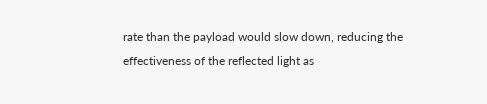rate than the payload would slow down, reducing the effectiveness of the reflected light as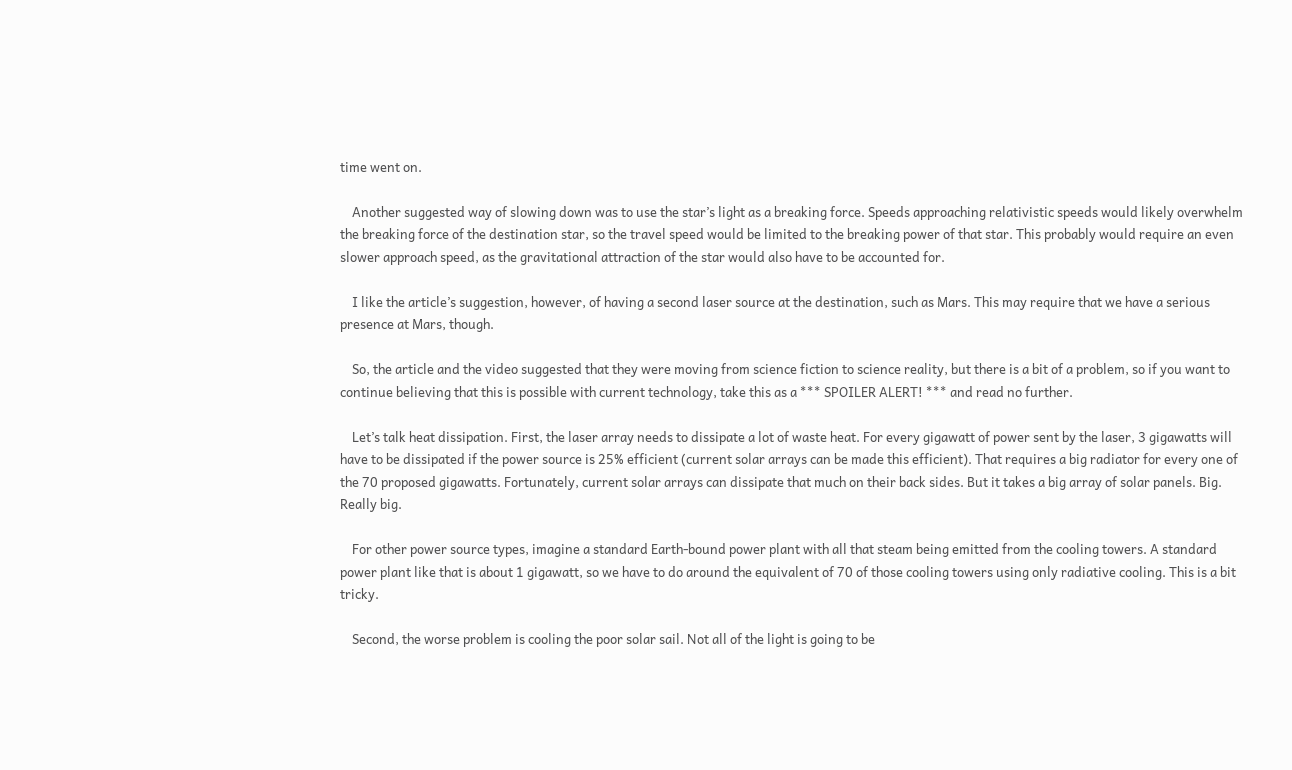time went on.

    Another suggested way of slowing down was to use the star’s light as a breaking force. Speeds approaching relativistic speeds would likely overwhelm the breaking force of the destination star, so the travel speed would be limited to the breaking power of that star. This probably would require an even slower approach speed, as the gravitational attraction of the star would also have to be accounted for.

    I like the article’s suggestion, however, of having a second laser source at the destination, such as Mars. This may require that we have a serious presence at Mars, though.

    So, the article and the video suggested that they were moving from science fiction to science reality, but there is a bit of a problem, so if you want to continue believing that this is possible with current technology, take this as a *** SPOILER ALERT! *** and read no further.

    Let’s talk heat dissipation. First, the laser array needs to dissipate a lot of waste heat. For every gigawatt of power sent by the laser, 3 gigawatts will have to be dissipated if the power source is 25% efficient (current solar arrays can be made this efficient). That requires a big radiator for every one of the 70 proposed gigawatts. Fortunately, current solar arrays can dissipate that much on their back sides. But it takes a big array of solar panels. Big. Really big.

    For other power source types, imagine a standard Earth-bound power plant with all that steam being emitted from the cooling towers. A standard power plant like that is about 1 gigawatt, so we have to do around the equivalent of 70 of those cooling towers using only radiative cooling. This is a bit tricky.

    Second, the worse problem is cooling the poor solar sail. Not all of the light is going to be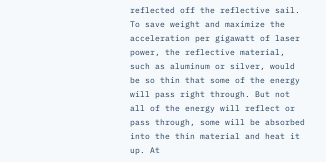reflected off the reflective sail. To save weight and maximize the acceleration per gigawatt of laser power, the reflective material, such as aluminum or silver, would be so thin that some of the energy will pass right through. But not all of the energy will reflect or pass through, some will be absorbed into the thin material and heat it up. At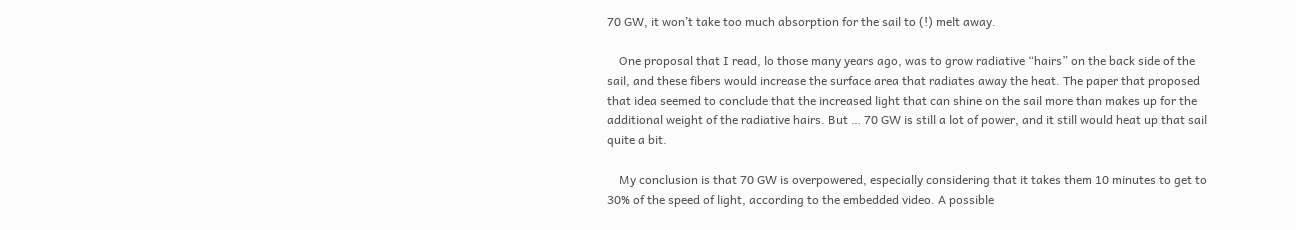70 GW, it won’t take too much absorption for the sail to (!) melt away.

    One proposal that I read, lo those many years ago, was to grow radiative “hairs” on the back side of the sail, and these fibers would increase the surface area that radiates away the heat. The paper that proposed that idea seemed to conclude that the increased light that can shine on the sail more than makes up for the additional weight of the radiative hairs. But … 70 GW is still a lot of power, and it still would heat up that sail quite a bit.

    My conclusion is that 70 GW is overpowered, especially considering that it takes them 10 minutes to get to 30% of the speed of light, according to the embedded video. A possible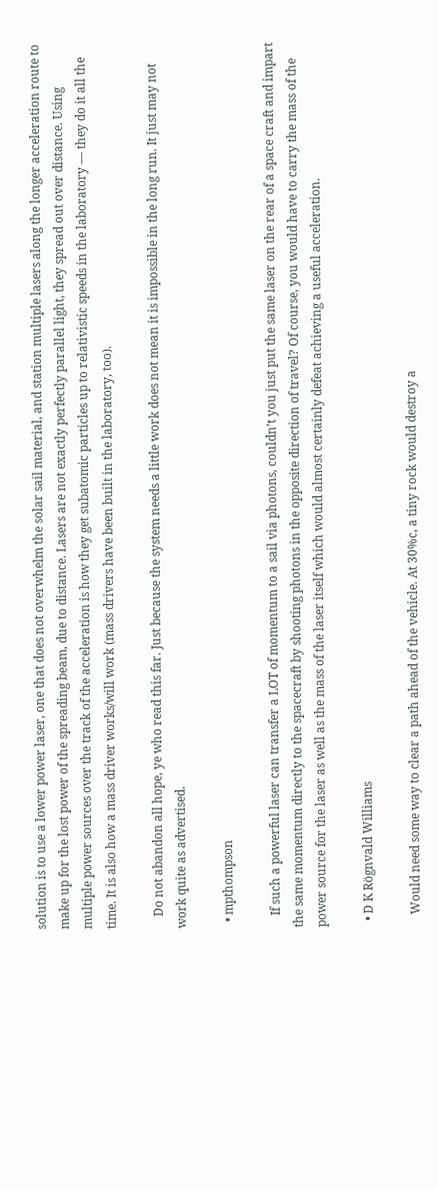solution is to use a lower power laser, one that does not overwhelm the solar sail material, and station multiple lasers along the longer acceleration route to make up for the lost power of the spreading beam, due to distance. Lasers are not exactly perfectly parallel light, they spread out over distance. Using multiple power sources over the track of the acceleration is how they get subatomic particles up to relativistic speeds in the laboratory — they do it all the time. It is also how a mass driver works/will work (mass drivers have been built in the laboratory, too).

    Do not abandon all hope, ye who read this far. Just because the system needs a little work does not mean it is impossible in the long run. It just may not work quite as advertised.

  • mpthompson

    If such a powerful laser can transfer a LOT of momentum to a sail via photons, couldn’t you just put the same laser on the rear of a space craft and impart the same momentum directly to the spacecraft by shooting photons in the opposite direction of travel? Of course, you would have to carry the mass of the power source for the laser as well as the mass of the laser itself which would almost certainly defeat achieving a useful acceleration.

  • D K Rögnvald Williams

    Would need some way to clear a path ahead of the vehicle. At 30%c, a tiny rock would destroy a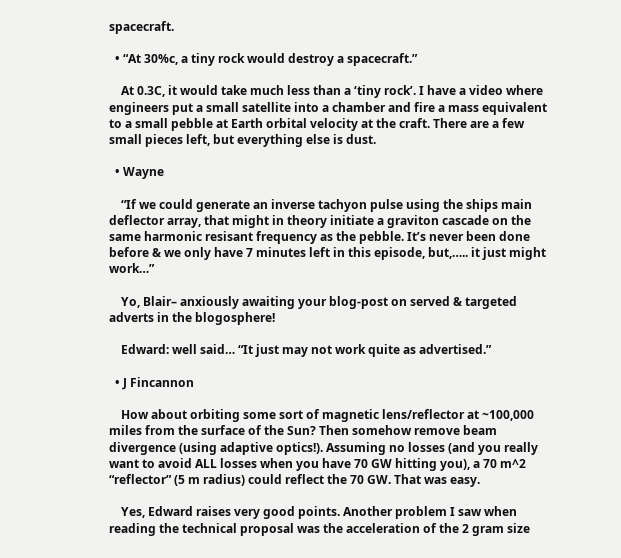spacecraft.

  • “At 30%c, a tiny rock would destroy a spacecraft.”

    At 0.3C, it would take much less than a ‘tiny rock’. I have a video where engineers put a small satellite into a chamber and fire a mass equivalent to a small pebble at Earth orbital velocity at the craft. There are a few small pieces left, but everything else is dust.

  • Wayne

    “If we could generate an inverse tachyon pulse using the ships main deflector array, that might in theory initiate a graviton cascade on the same harmonic resisant frequency as the pebble. It’s never been done before & we only have 7 minutes left in this episode, but,….. it just might work…”

    Yo, Blair– anxiously awaiting your blog-post on served & targeted adverts in the blogosphere!

    Edward: well said… “It just may not work quite as advertised.”

  • J Fincannon

    How about orbiting some sort of magnetic lens/reflector at ~100,000 miles from the surface of the Sun? Then somehow remove beam divergence (using adaptive optics!). Assuming no losses (and you really want to avoid ALL losses when you have 70 GW hitting you), a 70 m^2 “reflector” (5 m radius) could reflect the 70 GW. That was easy.

    Yes, Edward raises very good points. Another problem I saw when reading the technical proposal was the acceleration of the 2 gram size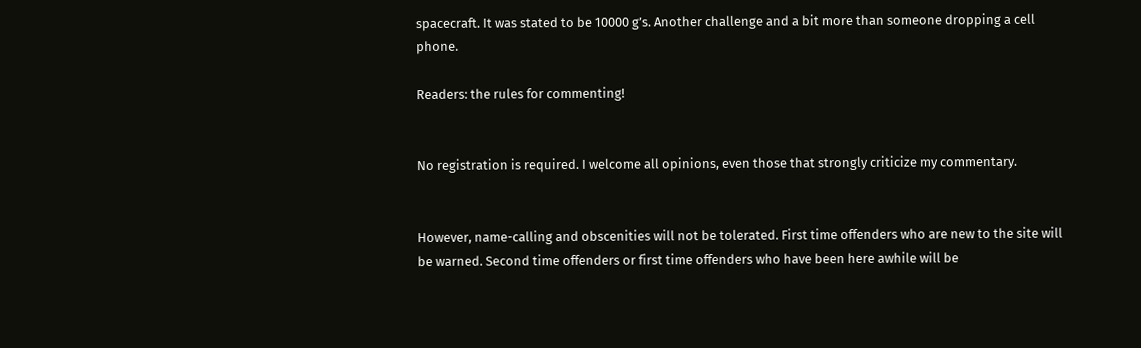spacecraft. It was stated to be 10000 g’s. Another challenge and a bit more than someone dropping a cell phone.

Readers: the rules for commenting!


No registration is required. I welcome all opinions, even those that strongly criticize my commentary.


However, name-calling and obscenities will not be tolerated. First time offenders who are new to the site will be warned. Second time offenders or first time offenders who have been here awhile will be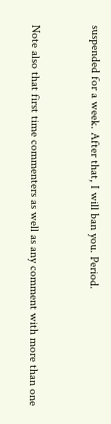suspended for a week. After that, I will ban you. Period.


Note also that first time commenters as well as any comment with more than one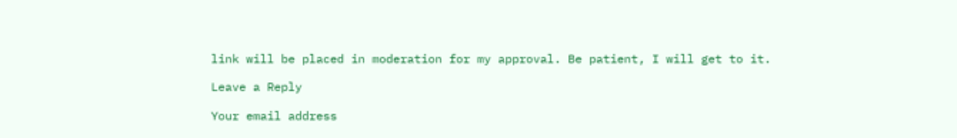link will be placed in moderation for my approval. Be patient, I will get to it.

Leave a Reply

Your email address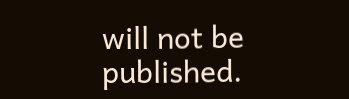will not be published.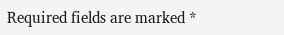Required fields are marked *